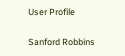User Profile

Sanford Robbins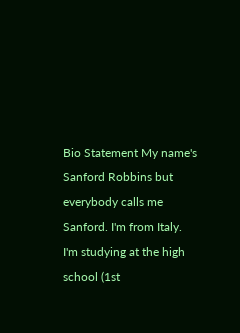Bio Statement My name's Sanford Robbins but everybody calls me Sanford. I'm from Italy. I'm studying at the high school (1st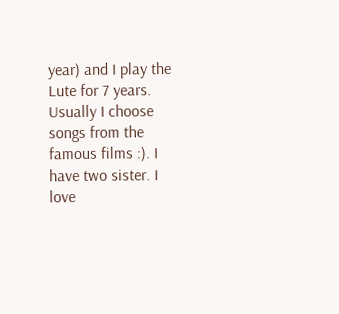year) and I play the Lute for 7 years. Usually I choose songs from the famous films :). I have two sister. I love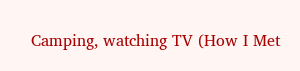Camping, watching TV (How I Met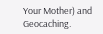Your Mother) and Geocaching.